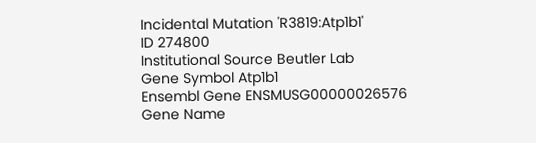Incidental Mutation 'R3819:Atp1b1'
ID 274800
Institutional Source Beutler Lab
Gene Symbol Atp1b1
Ensembl Gene ENSMUSG00000026576
Gene Name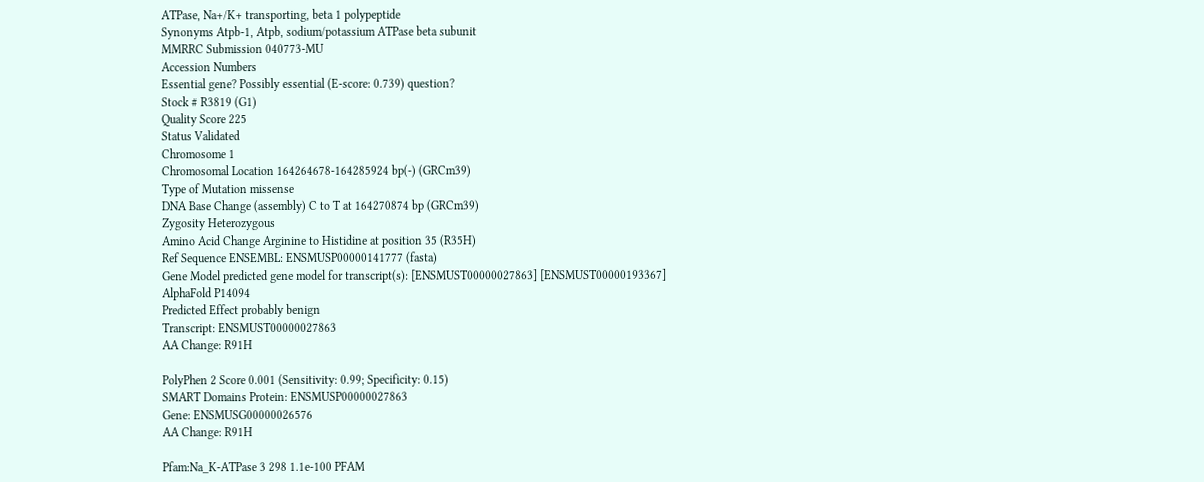ATPase, Na+/K+ transporting, beta 1 polypeptide
Synonyms Atpb-1, Atpb, sodium/potassium ATPase beta subunit
MMRRC Submission 040773-MU
Accession Numbers
Essential gene? Possibly essential (E-score: 0.739) question?
Stock # R3819 (G1)
Quality Score 225
Status Validated
Chromosome 1
Chromosomal Location 164264678-164285924 bp(-) (GRCm39)
Type of Mutation missense
DNA Base Change (assembly) C to T at 164270874 bp (GRCm39)
Zygosity Heterozygous
Amino Acid Change Arginine to Histidine at position 35 (R35H)
Ref Sequence ENSEMBL: ENSMUSP00000141777 (fasta)
Gene Model predicted gene model for transcript(s): [ENSMUST00000027863] [ENSMUST00000193367]
AlphaFold P14094
Predicted Effect probably benign
Transcript: ENSMUST00000027863
AA Change: R91H

PolyPhen 2 Score 0.001 (Sensitivity: 0.99; Specificity: 0.15)
SMART Domains Protein: ENSMUSP00000027863
Gene: ENSMUSG00000026576
AA Change: R91H

Pfam:Na_K-ATPase 3 298 1.1e-100 PFAM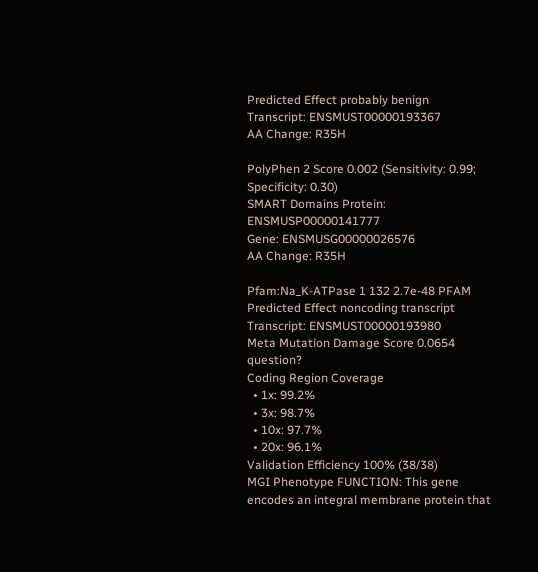Predicted Effect probably benign
Transcript: ENSMUST00000193367
AA Change: R35H

PolyPhen 2 Score 0.002 (Sensitivity: 0.99; Specificity: 0.30)
SMART Domains Protein: ENSMUSP00000141777
Gene: ENSMUSG00000026576
AA Change: R35H

Pfam:Na_K-ATPase 1 132 2.7e-48 PFAM
Predicted Effect noncoding transcript
Transcript: ENSMUST00000193980
Meta Mutation Damage Score 0.0654 question?
Coding Region Coverage
  • 1x: 99.2%
  • 3x: 98.7%
  • 10x: 97.7%
  • 20x: 96.1%
Validation Efficiency 100% (38/38)
MGI Phenotype FUNCTION: This gene encodes an integral membrane protein that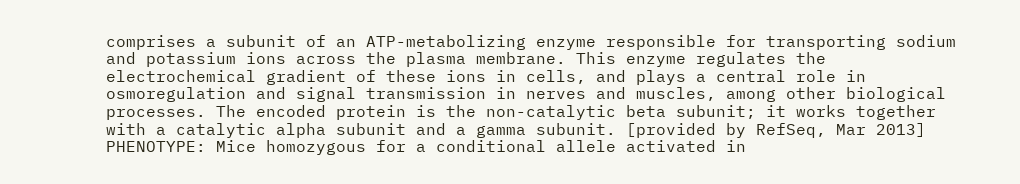comprises a subunit of an ATP-metabolizing enzyme responsible for transporting sodium and potassium ions across the plasma membrane. This enzyme regulates the electrochemical gradient of these ions in cells, and plays a central role in osmoregulation and signal transmission in nerves and muscles, among other biological processes. The encoded protein is the non-catalytic beta subunit; it works together with a catalytic alpha subunit and a gamma subunit. [provided by RefSeq, Mar 2013]
PHENOTYPE: Mice homozygous for a conditional allele activated in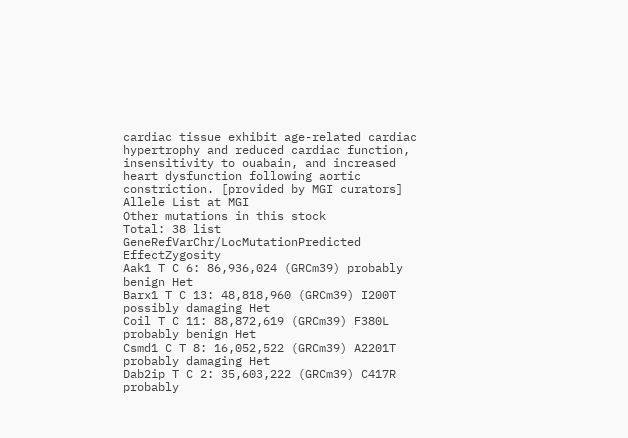cardiac tissue exhibit age-related cardiac hypertrophy and reduced cardiac function, insensitivity to ouabain, and increased heart dysfunction following aortic constriction. [provided by MGI curators]
Allele List at MGI
Other mutations in this stock
Total: 38 list
GeneRefVarChr/LocMutationPredicted EffectZygosity
Aak1 T C 6: 86,936,024 (GRCm39) probably benign Het
Barx1 T C 13: 48,818,960 (GRCm39) I200T possibly damaging Het
Coil T C 11: 88,872,619 (GRCm39) F380L probably benign Het
Csmd1 C T 8: 16,052,522 (GRCm39) A2201T probably damaging Het
Dab2ip T C 2: 35,603,222 (GRCm39) C417R probably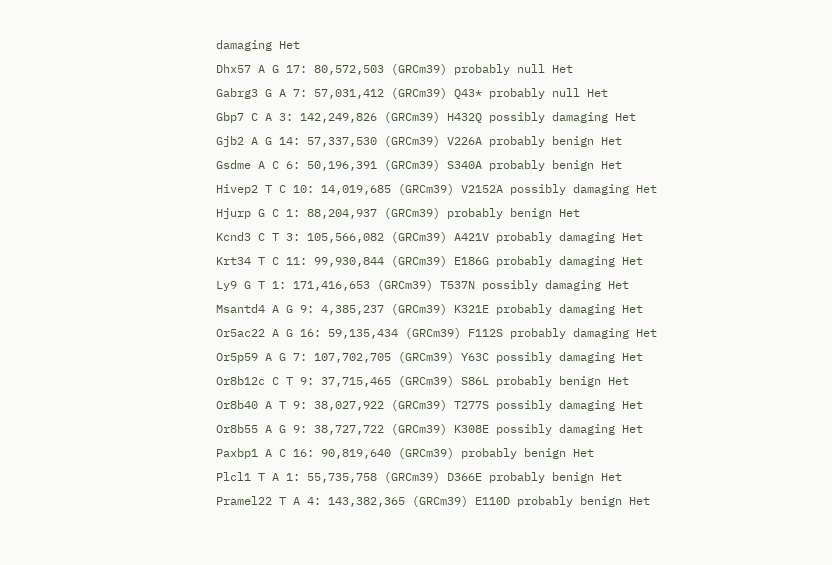damaging Het
Dhx57 A G 17: 80,572,503 (GRCm39) probably null Het
Gabrg3 G A 7: 57,031,412 (GRCm39) Q43* probably null Het
Gbp7 C A 3: 142,249,826 (GRCm39) H432Q possibly damaging Het
Gjb2 A G 14: 57,337,530 (GRCm39) V226A probably benign Het
Gsdme A C 6: 50,196,391 (GRCm39) S340A probably benign Het
Hivep2 T C 10: 14,019,685 (GRCm39) V2152A possibly damaging Het
Hjurp G C 1: 88,204,937 (GRCm39) probably benign Het
Kcnd3 C T 3: 105,566,082 (GRCm39) A421V probably damaging Het
Krt34 T C 11: 99,930,844 (GRCm39) E186G probably damaging Het
Ly9 G T 1: 171,416,653 (GRCm39) T537N possibly damaging Het
Msantd4 A G 9: 4,385,237 (GRCm39) K321E probably damaging Het
Or5ac22 A G 16: 59,135,434 (GRCm39) F112S probably damaging Het
Or5p59 A G 7: 107,702,705 (GRCm39) Y63C possibly damaging Het
Or8b12c C T 9: 37,715,465 (GRCm39) S86L probably benign Het
Or8b40 A T 9: 38,027,922 (GRCm39) T277S possibly damaging Het
Or8b55 A G 9: 38,727,722 (GRCm39) K308E possibly damaging Het
Paxbp1 A C 16: 90,819,640 (GRCm39) probably benign Het
Plcl1 T A 1: 55,735,758 (GRCm39) D366E probably benign Het
Pramel22 T A 4: 143,382,365 (GRCm39) E110D probably benign Het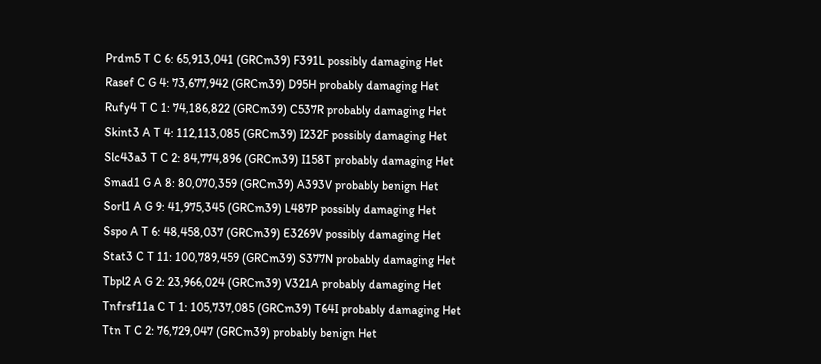Prdm5 T C 6: 65,913,041 (GRCm39) F391L possibly damaging Het
Rasef C G 4: 73,677,942 (GRCm39) D95H probably damaging Het
Rufy4 T C 1: 74,186,822 (GRCm39) C537R probably damaging Het
Skint3 A T 4: 112,113,085 (GRCm39) I232F possibly damaging Het
Slc43a3 T C 2: 84,774,896 (GRCm39) I158T probably damaging Het
Smad1 G A 8: 80,070,359 (GRCm39) A393V probably benign Het
Sorl1 A G 9: 41,975,345 (GRCm39) L487P possibly damaging Het
Sspo A T 6: 48,458,037 (GRCm39) E3269V possibly damaging Het
Stat3 C T 11: 100,789,459 (GRCm39) S377N probably damaging Het
Tbpl2 A G 2: 23,966,024 (GRCm39) V321A probably damaging Het
Tnfrsf11a C T 1: 105,737,085 (GRCm39) T64I probably damaging Het
Ttn T C 2: 76,729,047 (GRCm39) probably benign Het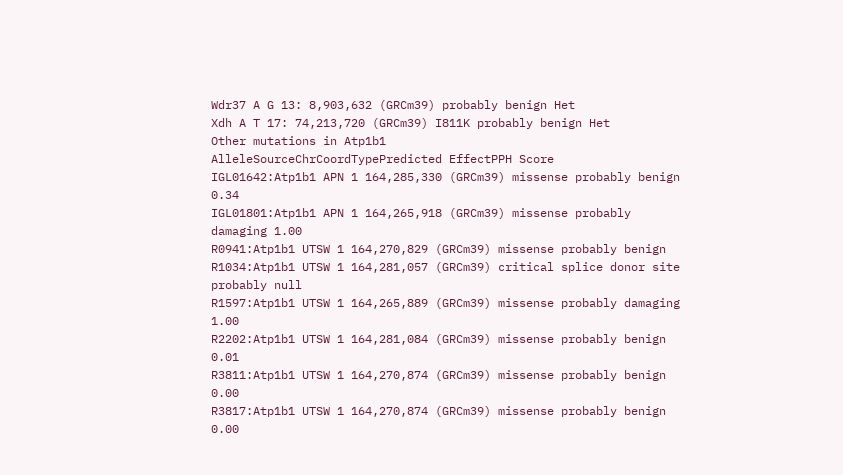Wdr37 A G 13: 8,903,632 (GRCm39) probably benign Het
Xdh A T 17: 74,213,720 (GRCm39) I811K probably benign Het
Other mutations in Atp1b1
AlleleSourceChrCoordTypePredicted EffectPPH Score
IGL01642:Atp1b1 APN 1 164,285,330 (GRCm39) missense probably benign 0.34
IGL01801:Atp1b1 APN 1 164,265,918 (GRCm39) missense probably damaging 1.00
R0941:Atp1b1 UTSW 1 164,270,829 (GRCm39) missense probably benign
R1034:Atp1b1 UTSW 1 164,281,057 (GRCm39) critical splice donor site probably null
R1597:Atp1b1 UTSW 1 164,265,889 (GRCm39) missense probably damaging 1.00
R2202:Atp1b1 UTSW 1 164,281,084 (GRCm39) missense probably benign 0.01
R3811:Atp1b1 UTSW 1 164,270,874 (GRCm39) missense probably benign 0.00
R3817:Atp1b1 UTSW 1 164,270,874 (GRCm39) missense probably benign 0.00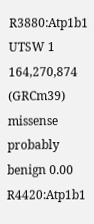R3880:Atp1b1 UTSW 1 164,270,874 (GRCm39) missense probably benign 0.00
R4420:Atp1b1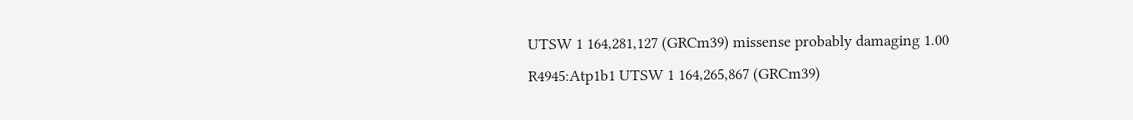UTSW 1 164,281,127 (GRCm39) missense probably damaging 1.00
R4945:Atp1b1 UTSW 1 164,265,867 (GRCm39)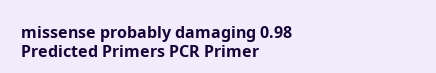missense probably damaging 0.98
Predicted Primers PCR Primer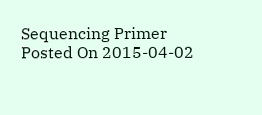Sequencing Primer
Posted On 2015-04-02